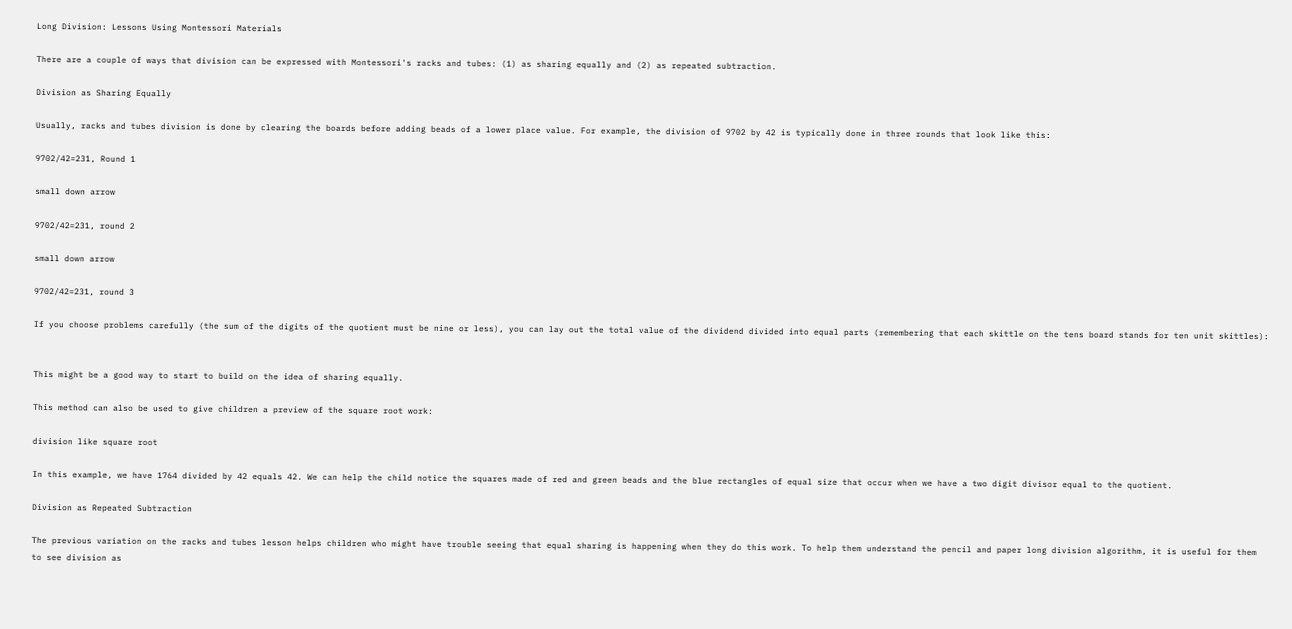Long Division: Lessons Using Montessori Materials

There are a couple of ways that division can be expressed with Montessori's racks and tubes: (1) as sharing equally and (2) as repeated subtraction.

Division as Sharing Equally

Usually, racks and tubes division is done by clearing the boards before adding beads of a lower place value. For example, the division of 9702 by 42 is typically done in three rounds that look like this:

9702/42=231, Round 1

small down arrow

9702/42=231, round 2

small down arrow

9702/42=231, round 3

If you choose problems carefully (the sum of the digits of the quotient must be nine or less), you can lay out the total value of the dividend divided into equal parts (remembering that each skittle on the tens board stands for ten unit skittles):


This might be a good way to start to build on the idea of sharing equally.

This method can also be used to give children a preview of the square root work:

division like square root

In this example, we have 1764 divided by 42 equals 42. We can help the child notice the squares made of red and green beads and the blue rectangles of equal size that occur when we have a two digit divisor equal to the quotient.

Division as Repeated Subtraction

The previous variation on the racks and tubes lesson helps children who might have trouble seeing that equal sharing is happening when they do this work. To help them understand the pencil and paper long division algorithm, it is useful for them to see division as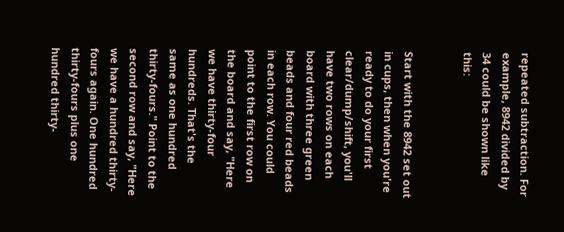repeated subtraction. For example, 8942 divided by 34 could be shown like this:


Start with the 8942 set out in cups, then when you're ready to do your first clear/dump/shift, you'll have two rows on each board with three green beads and four red beads in each row. You could point to the first row on the board and say, "Here we have thirty-four hundreds. That's the same as one hundred thirty-fours." Point to the second row and say, "Here we have a hundred thirty-fours again. One hundred thirty-fours plus one hundred thirty-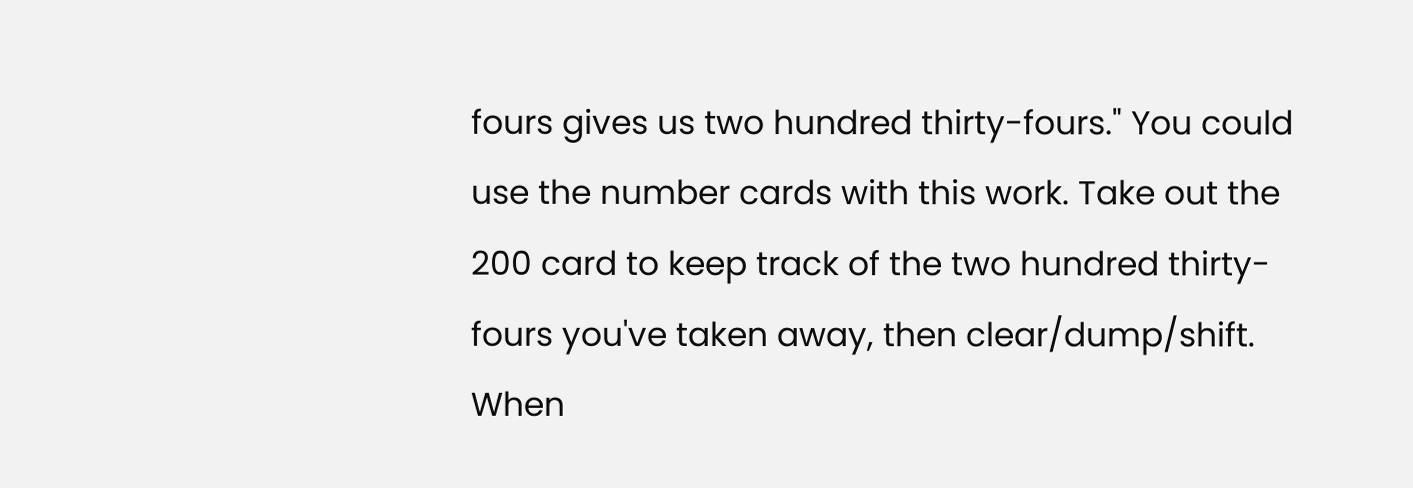fours gives us two hundred thirty-fours." You could use the number cards with this work. Take out the 200 card to keep track of the two hundred thirty-fours you've taken away, then clear/dump/shift. When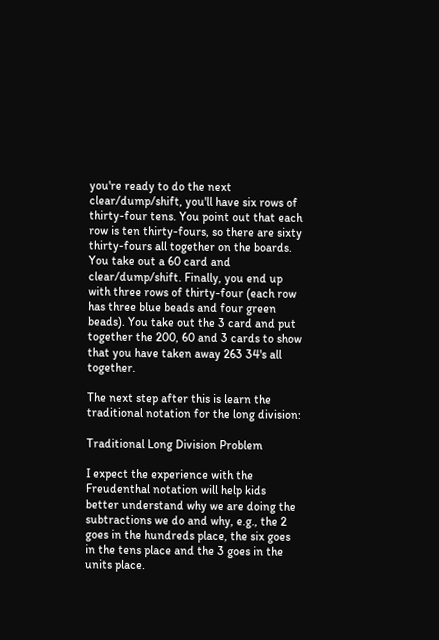you're ready to do the next clear/dump/shift, you'll have six rows of thirty-four tens. You point out that each row is ten thirty-fours, so there are sixty thirty-fours all together on the boards. You take out a 60 card and clear/dump/shift. Finally, you end up with three rows of thirty-four (each row has three blue beads and four green beads). You take out the 3 card and put together the 200, 60 and 3 cards to show that you have taken away 263 34's all together.

The next step after this is learn the traditional notation for the long division:

Traditional Long Division Problem

I expect the experience with the Freudenthal notation will help kids better understand why we are doing the subtractions we do and why, e.g., the 2 goes in the hundreds place, the six goes in the tens place and the 3 goes in the units place.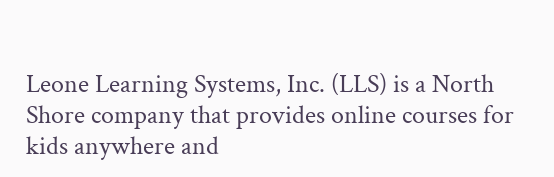Leone Learning Systems, Inc. (LLS) is a North Shore company that provides online courses for kids anywhere and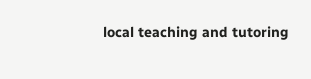local teaching and tutoring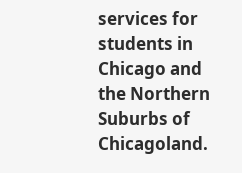services for students in Chicago and the Northern Suburbs of Chicagoland.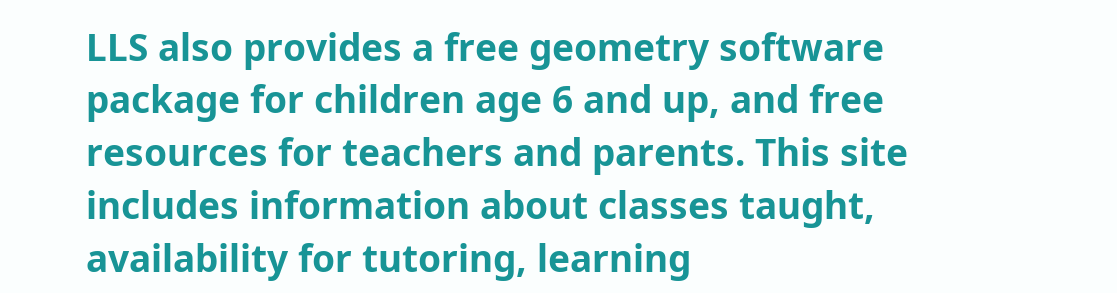LLS also provides a free geometry software package for children age 6 and up, and free resources for teachers and parents. This site includes information about classes taught, availability for tutoring, learning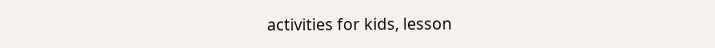activities for kids, lesson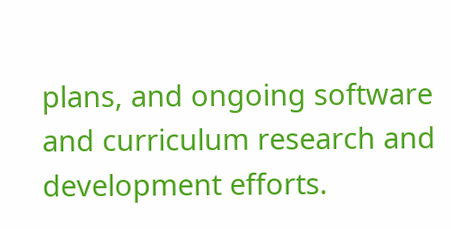plans, and ongoing software and curriculum research and development efforts.